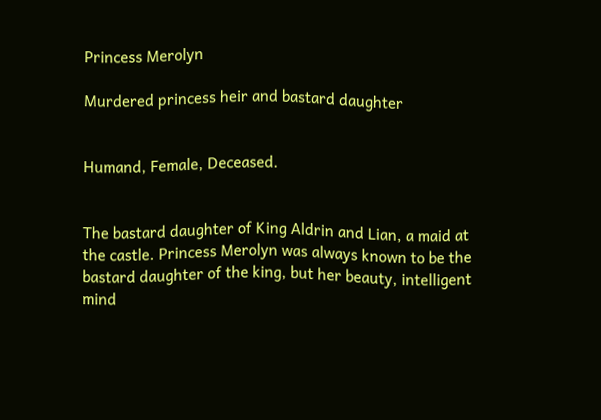Princess Merolyn

Murdered princess heir and bastard daughter


Humand, Female, Deceased.


The bastard daughter of King Aldrin and Lian, a maid at the castle. Princess Merolyn was always known to be the bastard daughter of the king, but her beauty, intelligent mind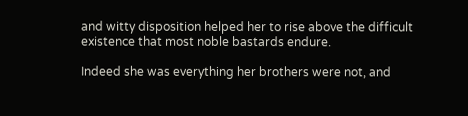and witty disposition helped her to rise above the difficult existence that most noble bastards endure.

Indeed she was everything her brothers were not, and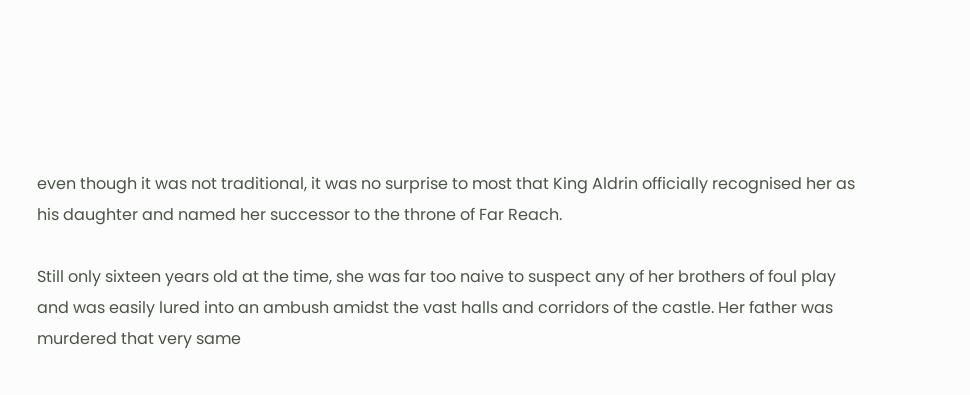even though it was not traditional, it was no surprise to most that King Aldrin officially recognised her as his daughter and named her successor to the throne of Far Reach.

Still only sixteen years old at the time, she was far too naive to suspect any of her brothers of foul play and was easily lured into an ambush amidst the vast halls and corridors of the castle. Her father was murdered that very same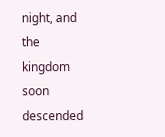night, and the kingdom soon descended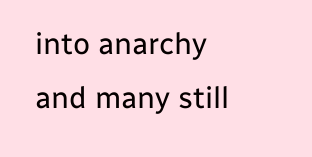into anarchy and many still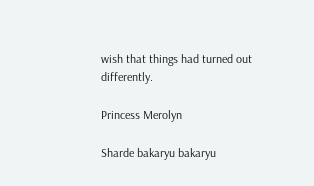wish that things had turned out differently.

Princess Merolyn

Sharde bakaryu bakaryu